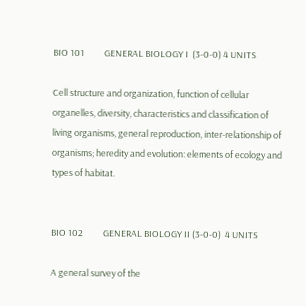BIO 101          GENERAL BIOLOGY I  (3-0-0) 4 UNITS

Cell structure and organization, function of cellular organelles, diversity, characteristics and classification of living organisms, general reproduction, inter-relationship of organisms; heredity and evolution: elements of ecology and types of habitat.


BIO 102          GENERAL BIOLOGY II (3-0-0)  4 UNITS

A general survey of the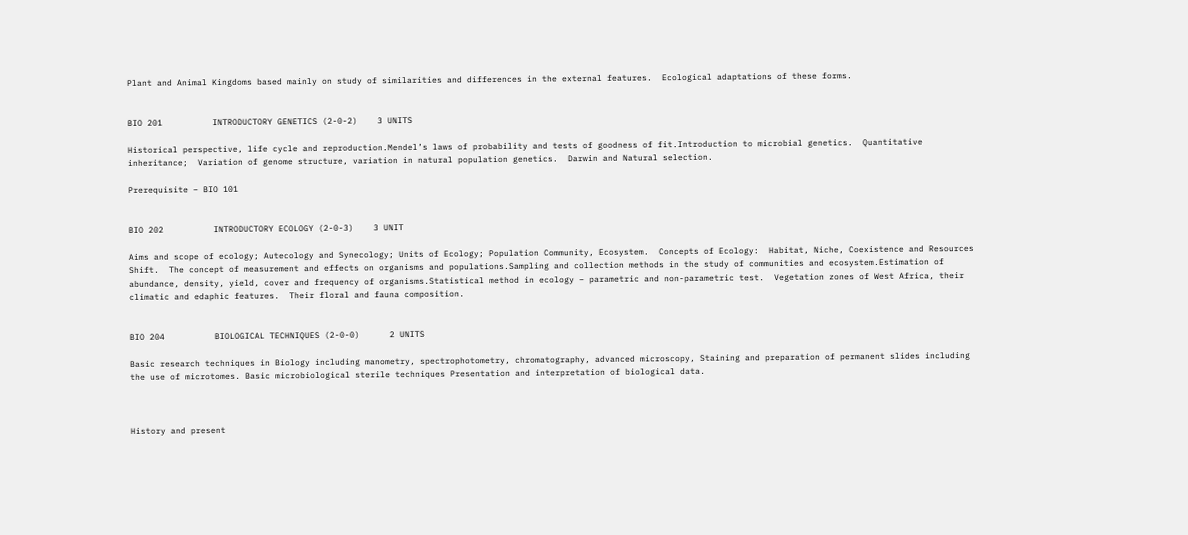Plant and Animal Kingdoms based mainly on study of similarities and differences in the external features.  Ecological adaptations of these forms.


BIO 201          INTRODUCTORY GENETICS (2-0-2)    3 UNITS

Historical perspective, life cycle and reproduction.Mendel’s laws of probability and tests of goodness of fit.Introduction to microbial genetics.  Quantitative inheritance;  Variation of genome structure, variation in natural population genetics.  Darwin and Natural selection.

Prerequisite – BIO 101


BIO 202          INTRODUCTORY ECOLOGY (2-0-3)    3 UNIT

Aims and scope of ecology; Autecology and Synecology; Units of Ecology; Population Community, Ecosystem.  Concepts of Ecology:  Habitat, Niche, Coexistence and Resources Shift.  The concept of measurement and effects on organisms and populations.Sampling and collection methods in the study of communities and ecosystem.Estimation of abundance, density, yield, cover and frequency of organisms.Statistical method in ecology – parametric and non-parametric test.  Vegetation zones of West Africa, their climatic and edaphic features.  Their floral and fauna composition.


BIO 204          BIOLOGICAL TECHNIQUES (2-0-0)      2 UNITS

Basic research techniques in Biology including manometry, spectrophotometry, chromatography, advanced microscopy, Staining and preparation of permanent slides including the use of microtomes. Basic microbiological sterile techniques Presentation and interpretation of biological data.



History and present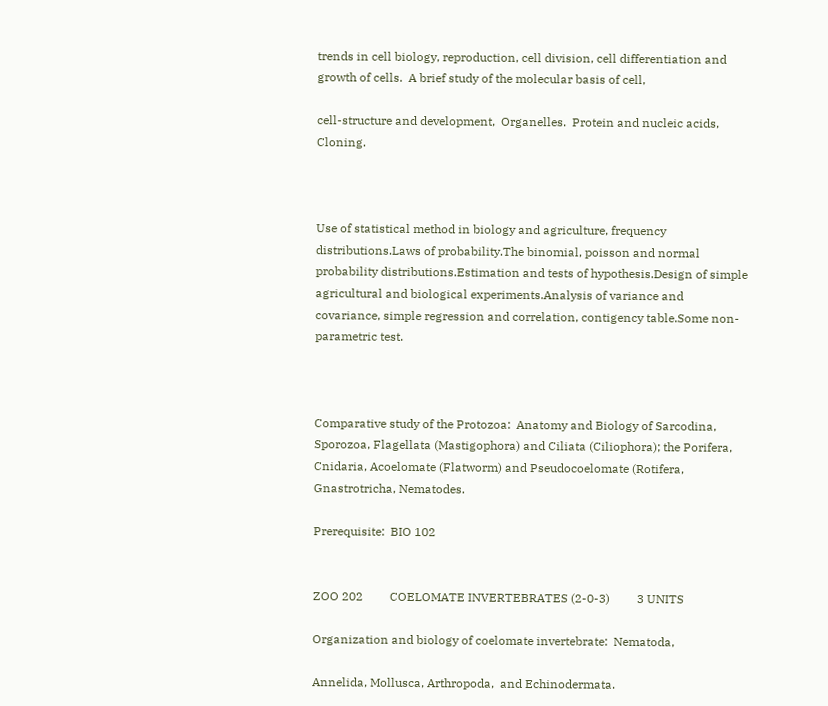trends in cell biology, reproduction, cell division, cell differentiation and growth of cells.  A brief study of the molecular basis of cell,

cell-structure and development,  Organelles.  Protein and nucleic acids, Cloning.



Use of statistical method in biology and agriculture, frequency distributions.Laws of probability.The binomial, poisson and normal probability distributions.Estimation and tests of hypothesis.Design of simple agricultural and biological experiments.Analysis of variance and covariance, simple regression and correlation, contigency table.Some non-parametric test.



Comparative study of the Protozoa:  Anatomy and Biology of Sarcodina, Sporozoa, Flagellata (Mastigophora) and Ciliata (Ciliophora); the Porifera, Cnidaria, Acoelomate (Flatworm) and Pseudocoelomate (Rotifera, Gnastrotricha, Nematodes.

Prerequisite:  BIO 102


ZOO 202         COELOMATE INVERTEBRATES (2-0-3)         3 UNITS

Organization and biology of coelomate invertebrate:  Nematoda,

Annelida, Mollusca, Arthropoda,  and Echinodermata.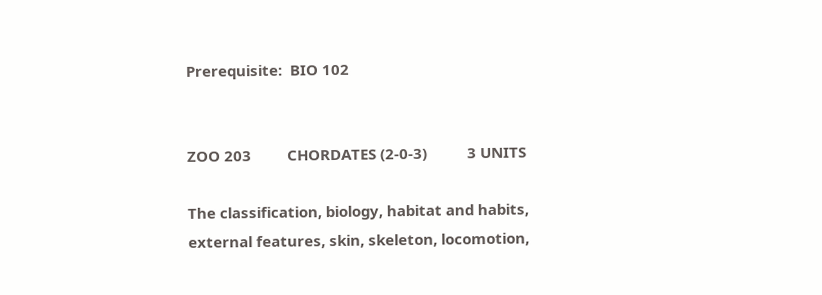Prerequisite:  BIO 102


ZOO 203         CHORDATES (2-0-3)          3 UNITS

The classification, biology, habitat and habits, external features, skin, skeleton, locomotion,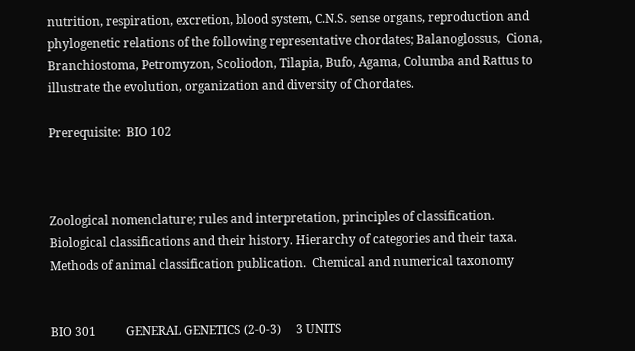nutrition, respiration, excretion, blood system, C.N.S. sense organs, reproduction and phylogenetic relations of the following representative chordates; Balanoglossus,  Ciona, Branchiostoma, Petromyzon, Scoliodon, Tilapia, Bufo, Agama, Columba and Rattus to illustrate the evolution, organization and diversity of Chordates.

Prerequisite:  BIO 102



Zoological nomenclature; rules and interpretation, principles of classification. Biological classifications and their history. Hierarchy of categories and their taxa. Methods of animal classification publication.  Chemical and numerical taxonomy


BIO 301          GENERAL GENETICS (2-0-3)     3 UNITS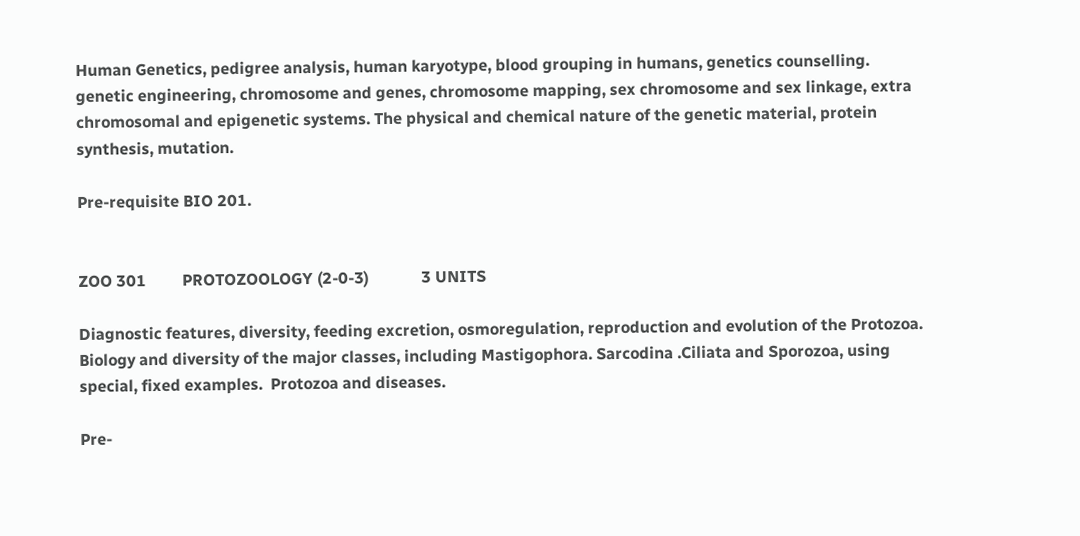Human Genetics, pedigree analysis, human karyotype, blood grouping in humans, genetics counselling.  genetic engineering, chromosome and genes, chromosome mapping, sex chromosome and sex linkage, extra chromosomal and epigenetic systems. The physical and chemical nature of the genetic material, protein synthesis, mutation.

Pre-requisite BIO 201.


ZOO 301         PROTOZOOLOGY (2-0-3)             3 UNITS

Diagnostic features, diversity, feeding excretion, osmoregulation, reproduction and evolution of the Protozoa.  Biology and diversity of the major classes, including Mastigophora. Sarcodina .Ciliata and Sporozoa, using special, fixed examples.  Protozoa and diseases.

Pre-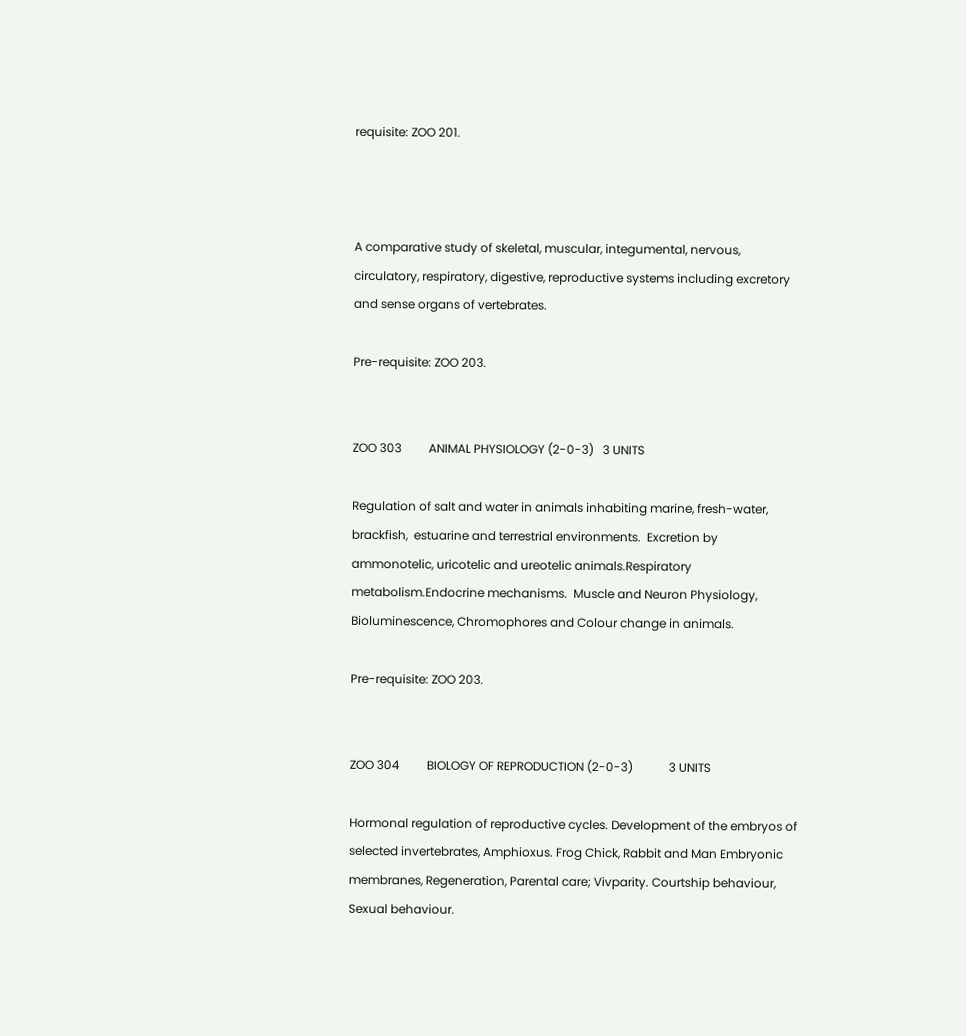requisite: ZOO 201.



A comparative study of skeletal, muscular, integumental, nervous, circulatory, respiratory, digestive, reproductive systems including excretory and sense organs of vertebrates.

Pre-requisite: ZOO 203.


ZOO 303         ANIMAL PHYSIOLOGY (2-0-3)   3 UNITS

Regulation of salt and water in animals inhabiting marine, fresh-water, brackfish,  estuarine and terrestrial environments.  Excretion by ammonotelic, uricotelic and ureotelic animals.Respiratory metabolism.Endocrine mechanisms.  Muscle and Neuron Physiology, Bioluminescence, Chromophores and Colour change in animals.

Pre-requisite: ZOO 203.


ZOO 304         BIOLOGY OF REPRODUCTION (2-0-3)            3 UNITS

Hormonal regulation of reproductive cycles. Development of the embryos of selected invertebrates, Amphioxus. Frog Chick, Rabbit and Man Embryonic membranes, Regeneration, Parental care; Vivparity. Courtship behaviour, Sexual behaviour.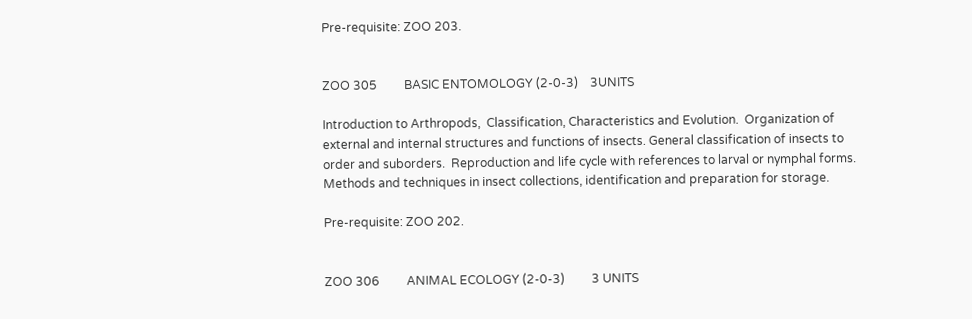Pre-requisite: ZOO 203.


ZOO 305         BASIC ENTOMOLOGY (2-0-3)    3UNITS

Introduction to Arthropods,  Classification, Characteristics and Evolution.  Organization of external and internal structures and functions of insects. General classification of insects to order and suborders.  Reproduction and life cycle with references to larval or nymphal forms.  Methods and techniques in insect collections, identification and preparation for storage.

Pre-requisite: ZOO 202.


ZOO 306         ANIMAL ECOLOGY (2-0-3)         3 UNITS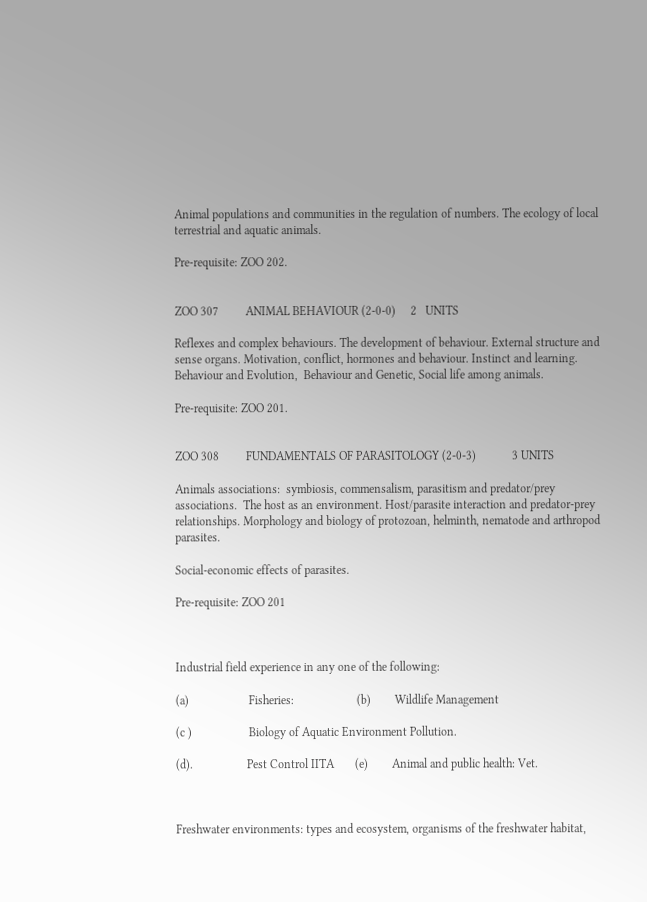Animal populations and communities in the regulation of numbers. The ecology of local terrestrial and aquatic animals.

Pre-requisite: ZOO 202.


ZOO 307         ANIMAL BEHAVIOUR (2-0-0)     2   UNITS

Reflexes and complex behaviours. The development of behaviour. External structure and sense organs. Motivation, conflict, hormones and behaviour. Instinct and learning. Behaviour and Evolution,  Behaviour and Genetic, Social life among animals.

Pre-requisite: ZOO 201.


ZOO 308         FUNDAMENTALS OF PARASITOLOGY (2-0-3)            3 UNITS

Animals associations:  symbiosis, commensalism, parasitism and predator/prey associations.  The host as an environment. Host/parasite interaction and predator-prey relationships. Morphology and biology of protozoan, helminth, nematode and arthropod parasites.

Social-economic effects of parasites.

Pre-requisite: ZOO 201



Industrial field experience in any one of the following:

(a)                    Fisheries:                     (b)        Wildlife Management

(c )                   Biology of Aquatic Environment Pollution.

(d).                  Pest Control IITA       (e)        Animal and public health: Vet.



Freshwater environments: types and ecosystem, organisms of the freshwater habitat,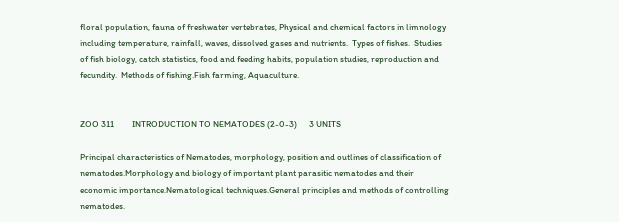floral population, fauna of freshwater vertebrates, Physical and chemical factors in limnology  including temperature, rainfall, waves, dissolved gases and nutrients.  Types of fishes.  Studies of fish biology, catch statistics, food and feeding habits, population studies, reproduction and fecundity.  Methods of fishing.Fish farming, Aquaculture.


ZOO 311         INTRODUCTION TO NEMATODES (2-0-3)      3 UNITS

Principal characteristics of Nematodes, morphology, position and outlines of classification of nematodes.Morphology and biology of important plant parasitic nematodes and their economic importance.Nematological techniques.General principles and methods of controlling nematodes.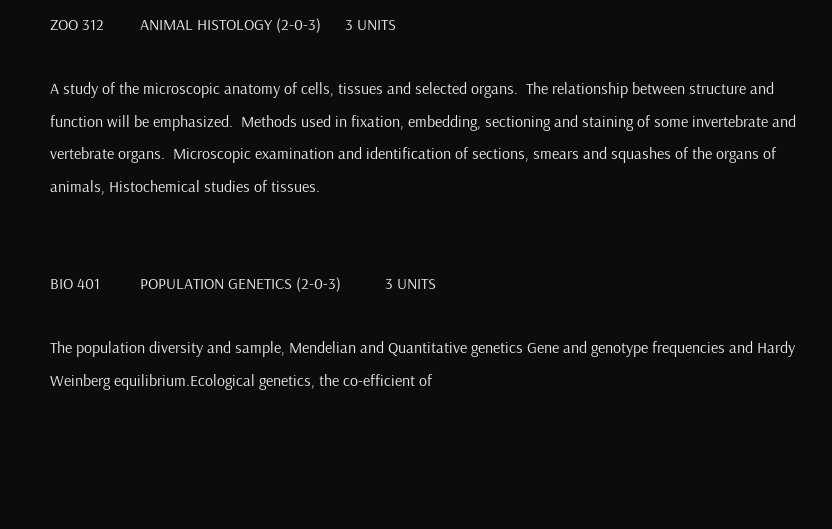ZOO 312         ANIMAL HISTOLOGY (2-0-3)      3 UNITS

A study of the microscopic anatomy of cells, tissues and selected organs.  The relationship between structure and function will be emphasized.  Methods used in fixation, embedding, sectioning and staining of some invertebrate and vertebrate organs.  Microscopic examination and identification of sections, smears and squashes of the organs of animals, Histochemical studies of tissues.


BIO 401          POPULATION GENETICS (2-0-3)           3 UNITS

The population diversity and sample, Mendelian and Quantitative genetics Gene and genotype frequencies and Hardy Weinberg equilibrium.Ecological genetics, the co-efficient of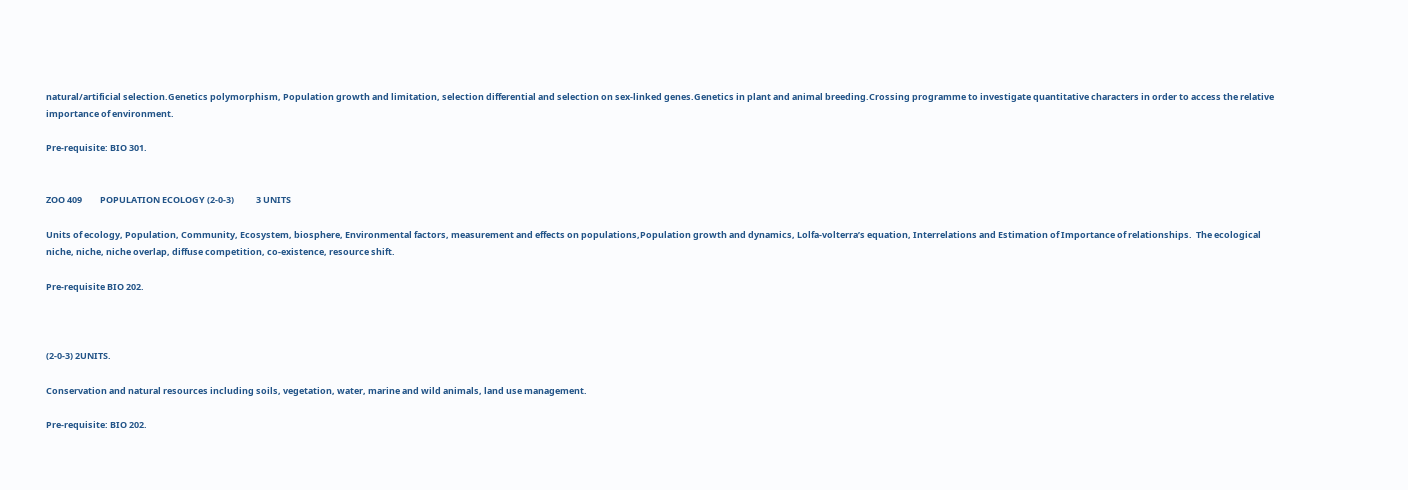natural/artificial selection.Genetics polymorphism, Population growth and limitation, selection differential and selection on sex-linked genes.Genetics in plant and animal breeding.Crossing programme to investigate quantitative characters in order to access the relative importance of environment.

Pre-requisite: BIO 301.


ZOO 409         POPULATION ECOLOGY (2-0-3)           3 UNITS

Units of ecology, Population, Community, Ecosystem, biosphere, Environmental factors, measurement and effects on populations,Population growth and dynamics, Lolfa-volterra’s equation, Interrelations and Estimation of Importance of relationships.  The ecological niche, niche, niche overlap, diffuse competition, co-existence, resource shift.

Pre-requisite BIO 202.



(2-0-3) 2UNITS.

Conservation and natural resources including soils, vegetation, water, marine and wild animals, land use management.

Pre-requisite: BIO 202.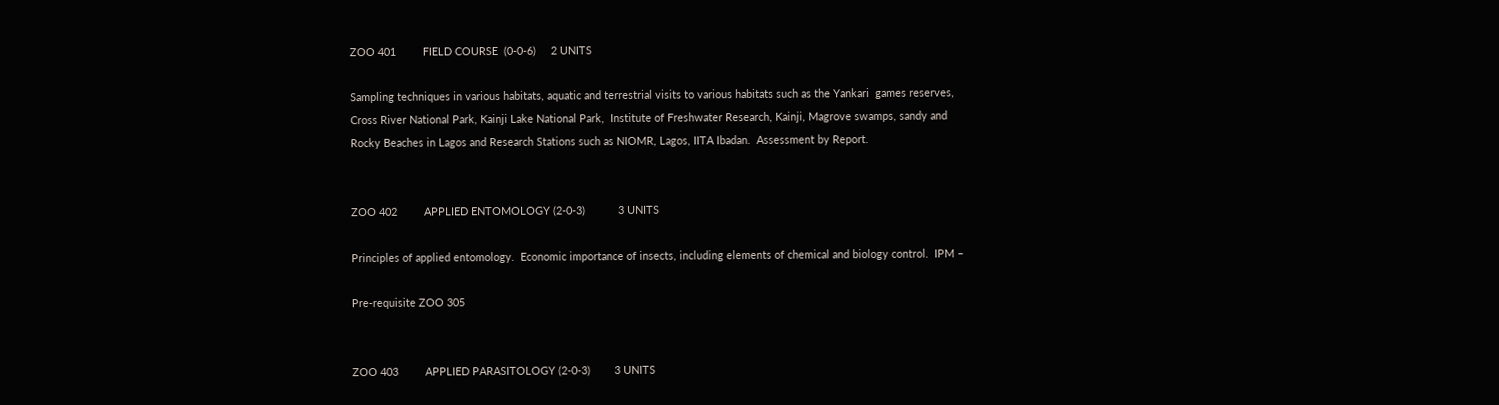ZOO 401         FIELD COURSE  (0-0-6)     2 UNITS

Sampling techniques in various habitats, aquatic and terrestrial visits to various habitats such as the Yankari  games reserves, Cross River National Park, Kainji Lake National Park,  Institute of Freshwater Research, Kainji, Magrove swamps, sandy and Rocky Beaches in Lagos and Research Stations such as NIOMR, Lagos, IITA Ibadan.  Assessment by Report.


ZOO 402         APPLIED ENTOMOLOGY (2-0-3)           3 UNITS

Principles of applied entomology.  Economic importance of insects, including elements of chemical and biology control.  IPM –

Pre-requisite ZOO 305


ZOO 403         APPLIED PARASITOLOGY (2-0-3)        3 UNITS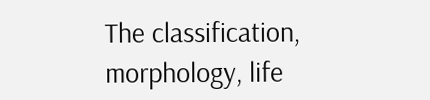The classification, morphology, life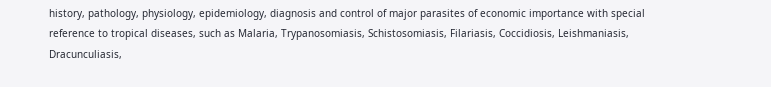history, pathology, physiology, epidemiology, diagnosis and control of major parasites of economic importance with special reference to tropical diseases, such as Malaria, Trypanosomiasis, Schistosomiasis, Filariasis, Coccidiosis, Leishmaniasis, Dracunculiasis,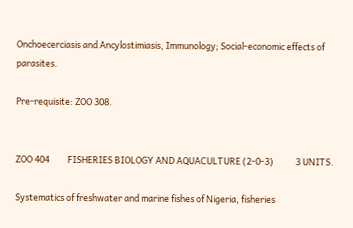Onchoecerciasis and Ancylostimiasis, Immunology; Social-economic effects of parasites.

Pre-requisite: ZOO 308.


ZOO 404         FISHERIES BIOLOGY AND AQUACULTURE (2-0-3)           3 UNITS.

Systematics of freshwater and marine fishes of Nigeria, fisheries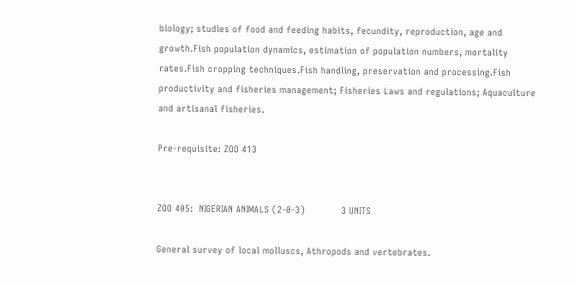biology; studies of food and feeding habits, fecundity, reproduction, age and growth.Fish population dynamics, estimation of population numbers, mortality rates.Fish cropping techniques.Fish handling, preservation and processing.Fish productivity and fisheries management; Fisheries Laws and regulations; Aquaculture and artisanal fisheries.

Pre-requisite: ZOO 413


ZOO 405:  NIGERIAN ANIMALS (2-0-3)            3 UNITS

General survey of local molluscs, Athropods and vertebrates.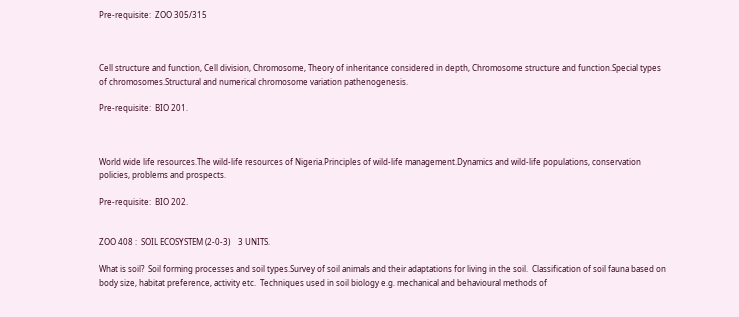Pre-requisite:  ZOO 305/315



Cell structure and function, Cell division, Chromosome, Theory of inheritance considered in depth, Chromosome structure and function.Special types of chromosomes.Structural and numerical chromosome variation pathenogenesis.

Pre-requisite:  BIO 201.



World wide life resources.The wild-life resources of Nigeria.Principles of wild-life management.Dynamics and wild-life populations, conservation policies, problems and prospects.

Pre-requisite:  BIO 202.


ZOO 408 :  SOIL ECOSYSTEM (2-0-3)    3 UNITS.

What is soil?  Soil forming processes and soil types.Survey of soil animals and their adaptations for living in the soil.  Classification of soil fauna based on body size, habitat preference, activity etc.  Techniques used in soil biology e.g. mechanical and behavioural methods of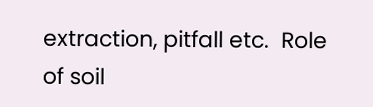extraction, pitfall etc.  Role of soil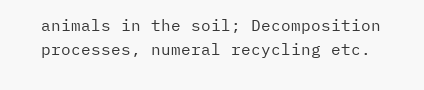animals in the soil; Decomposition processes, numeral recycling etc.